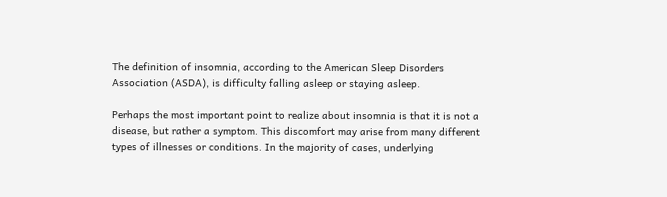The definition of insomnia, according to the American Sleep Disorders Association (ASDA), is difficulty falling asleep or staying asleep.

Perhaps the most important point to realize about insomnia is that it is not a disease, but rather a symptom. This discomfort may arise from many different types of illnesses or conditions. In the majority of cases, underlying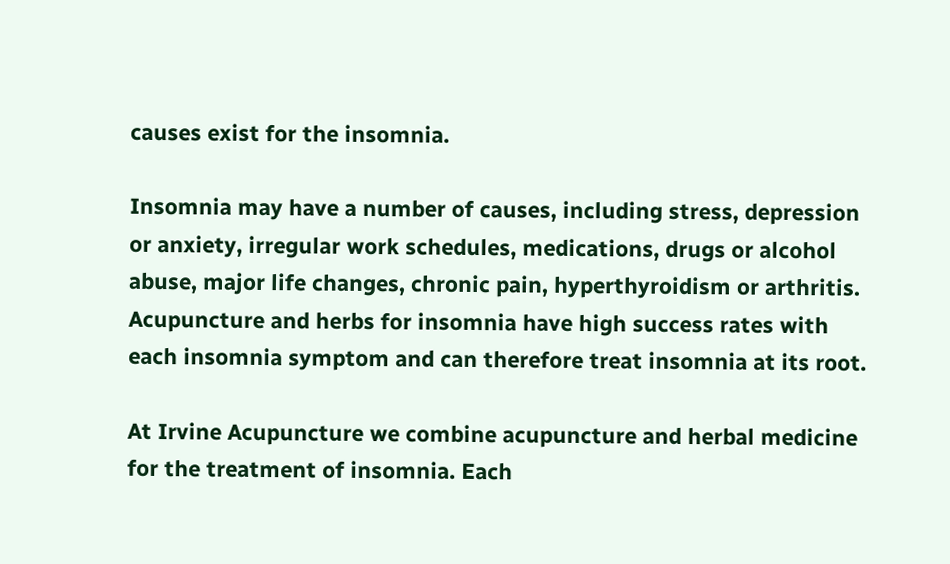causes exist for the insomnia.

Insomnia may have a number of causes, including stress, depression or anxiety, irregular work schedules, medications, drugs or alcohol abuse, major life changes, chronic pain, hyperthyroidism or arthritis. Acupuncture and herbs for insomnia have high success rates with each insomnia symptom and can therefore treat insomnia at its root.

At Irvine Acupuncture we combine acupuncture and herbal medicine for the treatment of insomnia. Each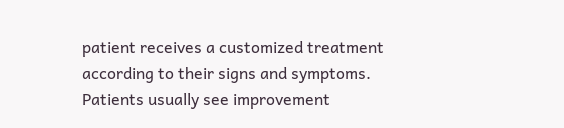patient receives a customized treatment according to their signs and symptoms. Patients usually see improvement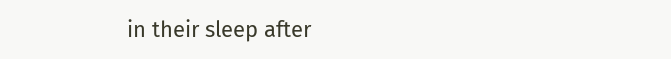in their sleep after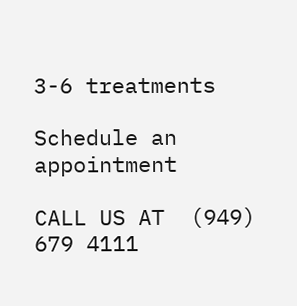3-6 treatments

Schedule an appointment

CALL US AT  (949) 679 4111